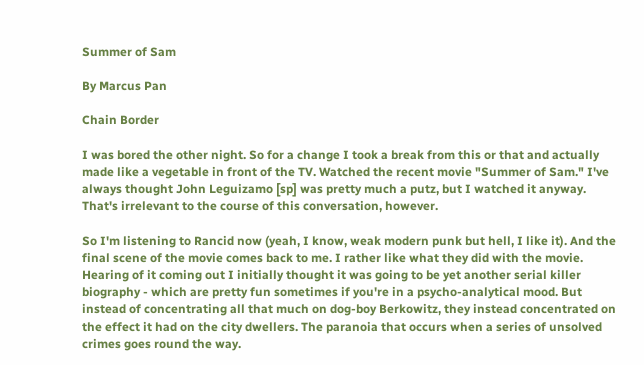Summer of Sam

By Marcus Pan

Chain Border

I was bored the other night. So for a change I took a break from this or that and actually made like a vegetable in front of the TV. Watched the recent movie "Summer of Sam." I've always thought John Leguizamo [sp] was pretty much a putz, but I watched it anyway. That's irrelevant to the course of this conversation, however.

So I'm listening to Rancid now (yeah, I know, weak modern punk but hell, I like it). And the final scene of the movie comes back to me. I rather like what they did with the movie. Hearing of it coming out I initially thought it was going to be yet another serial killer biography - which are pretty fun sometimes if you're in a psycho-analytical mood. But instead of concentrating all that much on dog-boy Berkowitz, they instead concentrated on the effect it had on the city dwellers. The paranoia that occurs when a series of unsolved crimes goes round the way.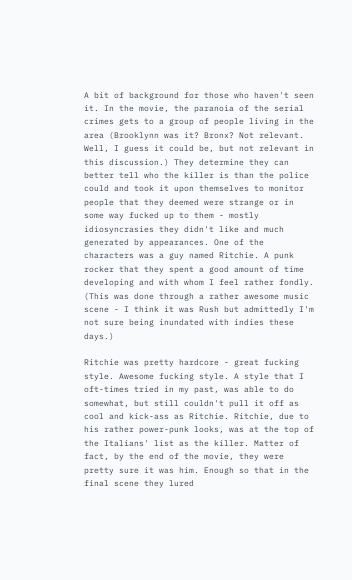A bit of background for those who haven't seen it. In the movie, the paranoia of the serial crimes gets to a group of people living in the area (Brooklynn was it? Bronx? Not relevant. Well, I guess it could be, but not relevant in this discussion.) They determine they can better tell who the killer is than the police could and took it upon themselves to monitor people that they deemed were strange or in some way fucked up to them - mostly idiosyncrasies they didn't like and much generated by appearances. One of the characters was a guy named Ritchie. A punk rocker that they spent a good amount of time developing and with whom I feel rather fondly. (This was done through a rather awesome music scene - I think it was Rush but admittedly I'm not sure being inundated with indies these days.)

Ritchie was pretty hardcore - great fucking style. Awesome fucking style. A style that I oft-times tried in my past, was able to do somewhat, but still couldn't pull it off as cool and kick-ass as Ritchie. Ritchie, due to his rather power-punk looks, was at the top of the Italians' list as the killer. Matter of fact, by the end of the movie, they were pretty sure it was him. Enough so that in the final scene they lured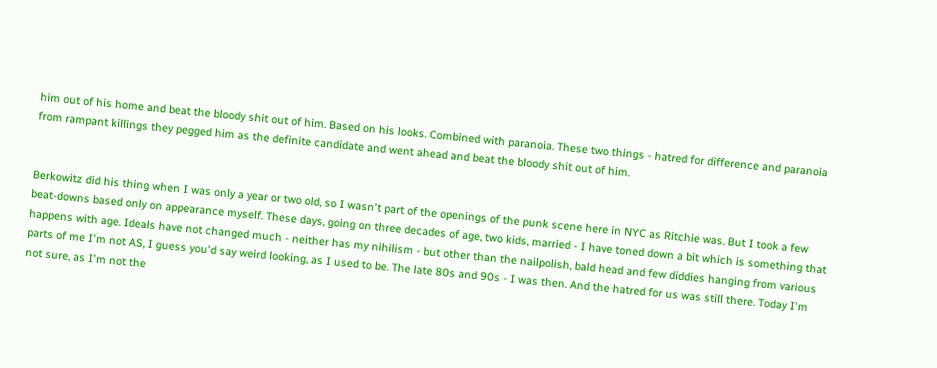him out of his home and beat the bloody shit out of him. Based on his looks. Combined with paranoia. These two things - hatred for difference and paranoia from rampant killings they pegged him as the definite candidate and went ahead and beat the bloody shit out of him.


Berkowitz did his thing when I was only a year or two old, so I wasn't part of the openings of the punk scene here in NYC as Ritchie was. But I took a few beat-downs based only on appearance myself. These days, going on three decades of age, two kids, married - I have toned down a bit which is something that happens with age. Ideals have not changed much - neither has my nihilism - but other than the nailpolish, bald head and few diddies hanging from various parts of me I'm not AS, I guess you'd say weird looking, as I used to be. The late 80s and 90s - I was then. And the hatred for us was still there. Today I'm not sure, as I'm not the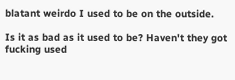blatant weirdo I used to be on the outside.

Is it as bad as it used to be? Haven't they got fucking used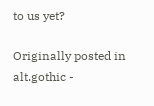to us yet?

Originally posted in alt.gothic -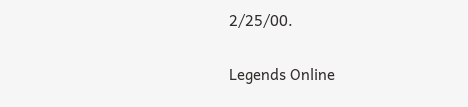2/25/00.

Legends Online